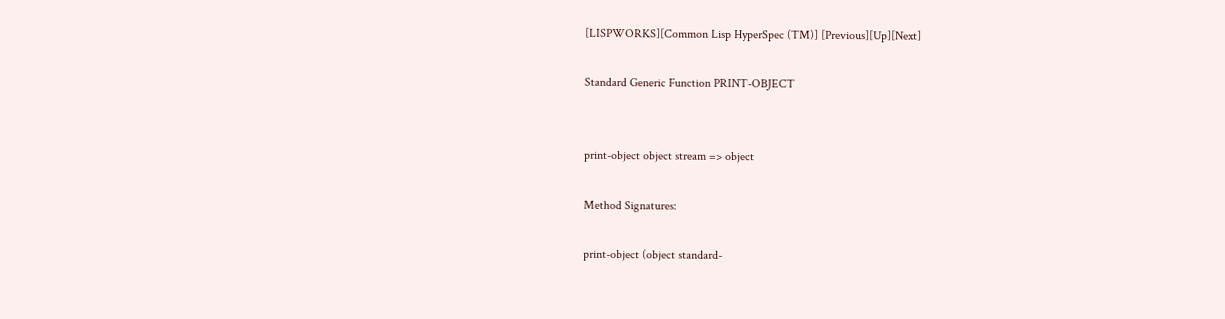[LISPWORKS][Common Lisp HyperSpec (TM)] [Previous][Up][Next]

Standard Generic Function PRINT-OBJECT


print-object object stream => object

Method Signatures:

print-object (object standard-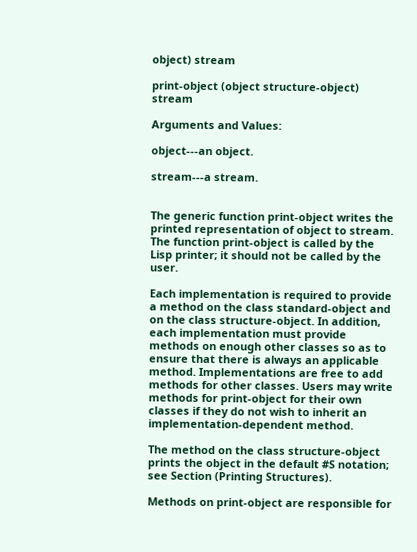object) stream

print-object (object structure-object) stream

Arguments and Values:

object---an object.

stream---a stream.


The generic function print-object writes the printed representation of object to stream. The function print-object is called by the Lisp printer; it should not be called by the user.

Each implementation is required to provide a method on the class standard-object and on the class structure-object. In addition, each implementation must provide methods on enough other classes so as to ensure that there is always an applicable method. Implementations are free to add methods for other classes. Users may write methods for print-object for their own classes if they do not wish to inherit an implementation-dependent method.

The method on the class structure-object prints the object in the default #S notation; see Section (Printing Structures).

Methods on print-object are responsible for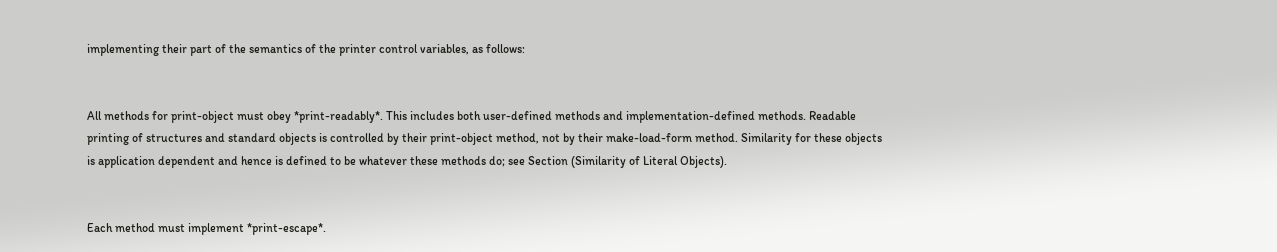implementing their part of the semantics of the printer control variables, as follows:


All methods for print-object must obey *print-readably*. This includes both user-defined methods and implementation-defined methods. Readable printing of structures and standard objects is controlled by their print-object method, not by their make-load-form method. Similarity for these objects is application dependent and hence is defined to be whatever these methods do; see Section (Similarity of Literal Objects).


Each method must implement *print-escape*.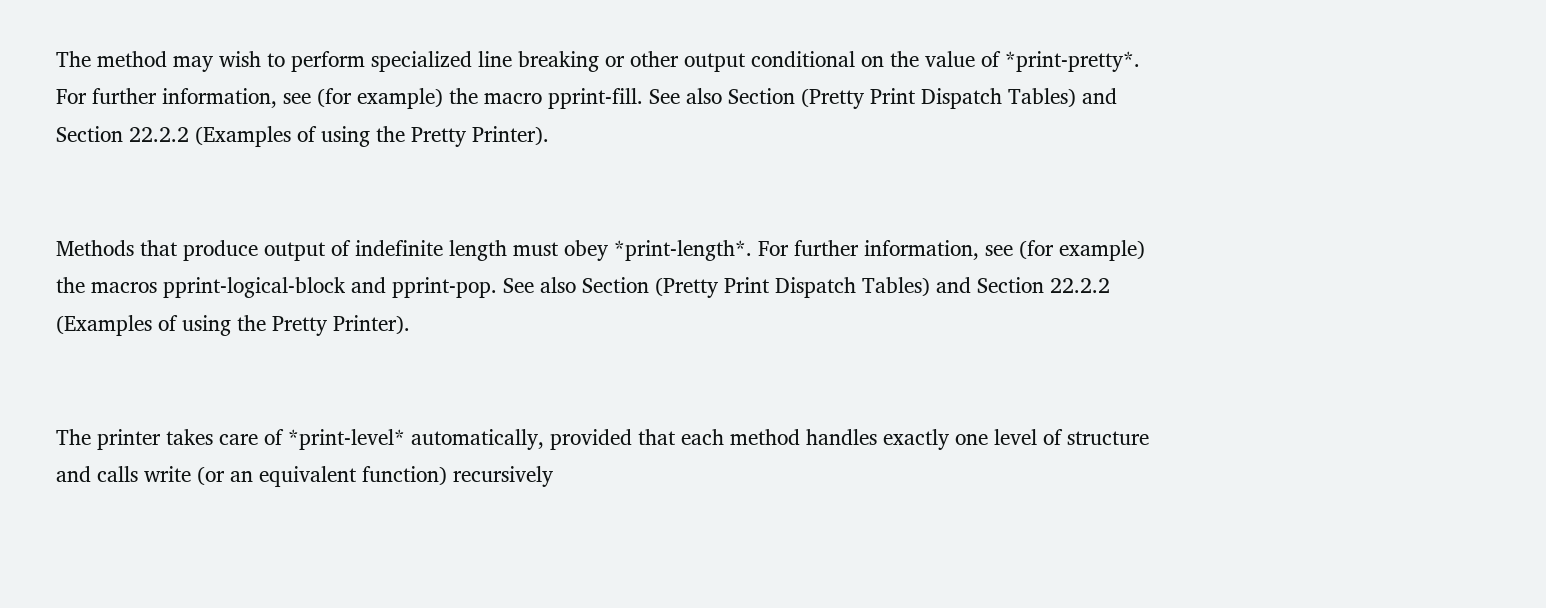The method may wish to perform specialized line breaking or other output conditional on the value of *print-pretty*. For further information, see (for example) the macro pprint-fill. See also Section (Pretty Print Dispatch Tables) and Section 22.2.2 (Examples of using the Pretty Printer).


Methods that produce output of indefinite length must obey *print-length*. For further information, see (for example) the macros pprint-logical-block and pprint-pop. See also Section (Pretty Print Dispatch Tables) and Section 22.2.2 (Examples of using the Pretty Printer).


The printer takes care of *print-level* automatically, provided that each method handles exactly one level of structure and calls write (or an equivalent function) recursively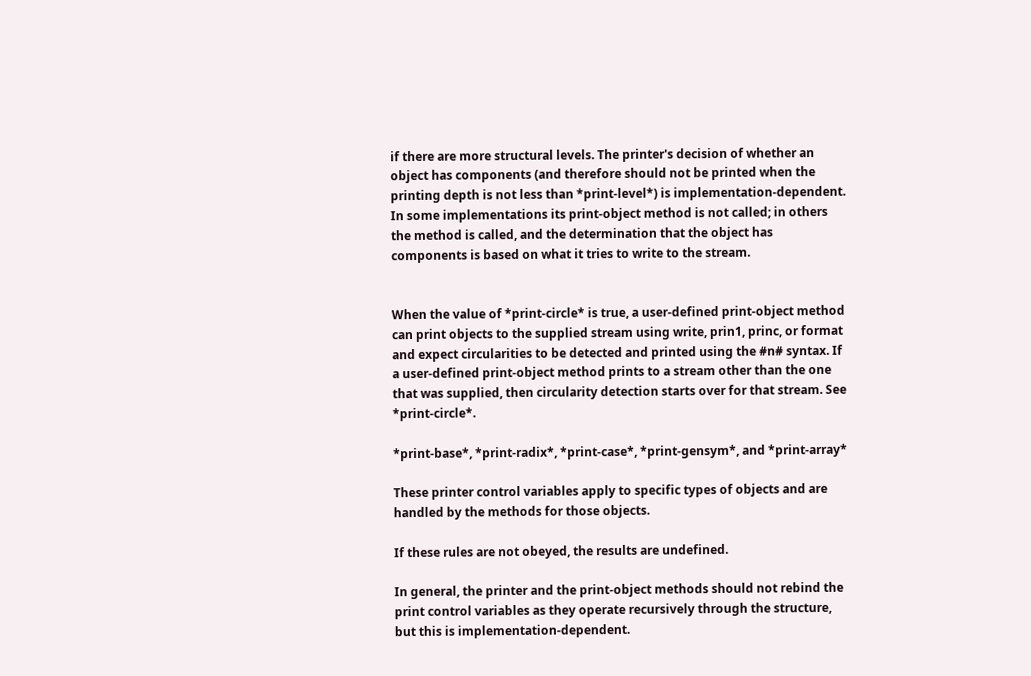if there are more structural levels. The printer's decision of whether an object has components (and therefore should not be printed when the printing depth is not less than *print-level*) is implementation-dependent. In some implementations its print-object method is not called; in others the method is called, and the determination that the object has components is based on what it tries to write to the stream.


When the value of *print-circle* is true, a user-defined print-object method can print objects to the supplied stream using write, prin1, princ, or format and expect circularities to be detected and printed using the #n# syntax. If a user-defined print-object method prints to a stream other than the one that was supplied, then circularity detection starts over for that stream. See *print-circle*.

*print-base*, *print-radix*, *print-case*, *print-gensym*, and *print-array*

These printer control variables apply to specific types of objects and are handled by the methods for those objects.

If these rules are not obeyed, the results are undefined.

In general, the printer and the print-object methods should not rebind the print control variables as they operate recursively through the structure, but this is implementation-dependent.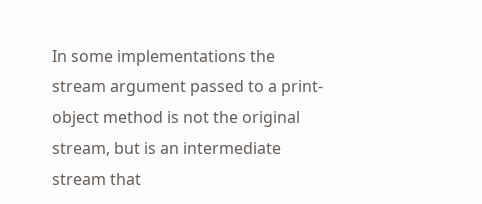In some implementations the stream argument passed to a print-object method is not the original stream, but is an intermediate stream that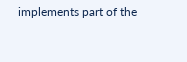implements part of the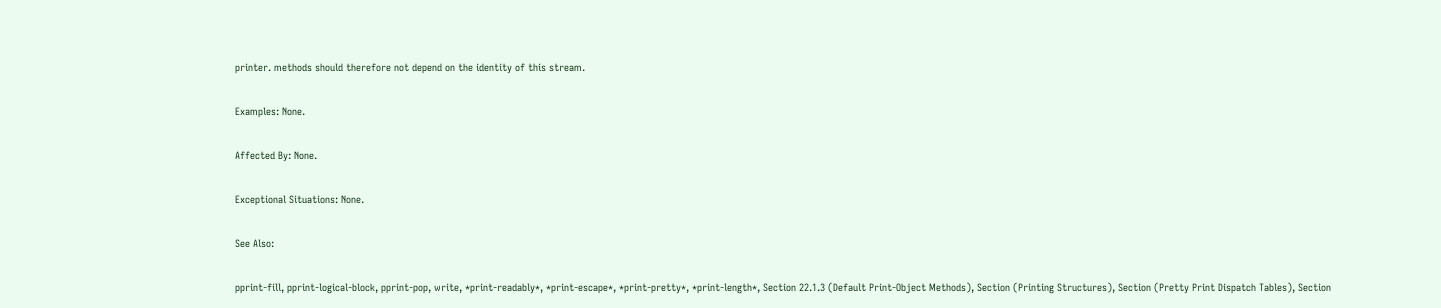printer. methods should therefore not depend on the identity of this stream.

Examples: None.

Affected By: None.

Exceptional Situations: None.

See Also:

pprint-fill, pprint-logical-block, pprint-pop, write, *print-readably*, *print-escape*, *print-pretty*, *print-length*, Section 22.1.3 (Default Print-Object Methods), Section (Printing Structures), Section (Pretty Print Dispatch Tables), Section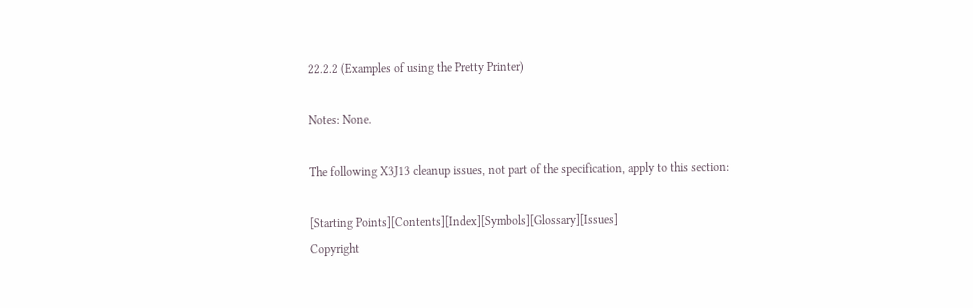22.2.2 (Examples of using the Pretty Printer)

Notes: None.

The following X3J13 cleanup issues, not part of the specification, apply to this section:

[Starting Points][Contents][Index][Symbols][Glossary][Issues]
Copyright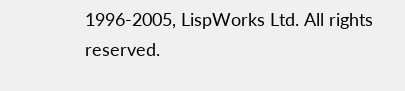1996-2005, LispWorks Ltd. All rights reserved.